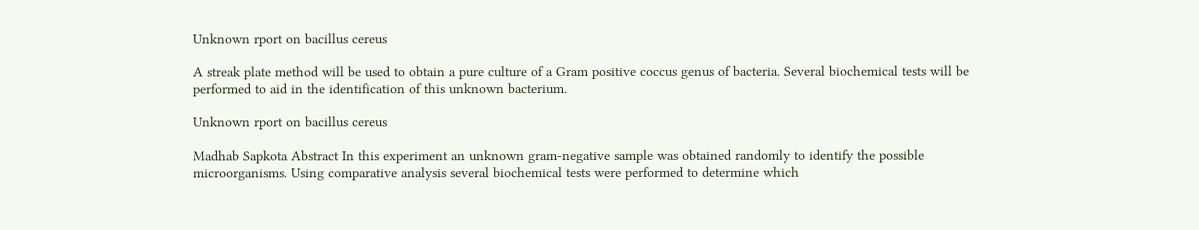Unknown rport on bacillus cereus

A streak plate method will be used to obtain a pure culture of a Gram positive coccus genus of bacteria. Several biochemical tests will be performed to aid in the identification of this unknown bacterium.

Unknown rport on bacillus cereus

Madhab Sapkota Abstract In this experiment an unknown gram-negative sample was obtained randomly to identify the possible microorganisms. Using comparative analysis several biochemical tests were performed to determine which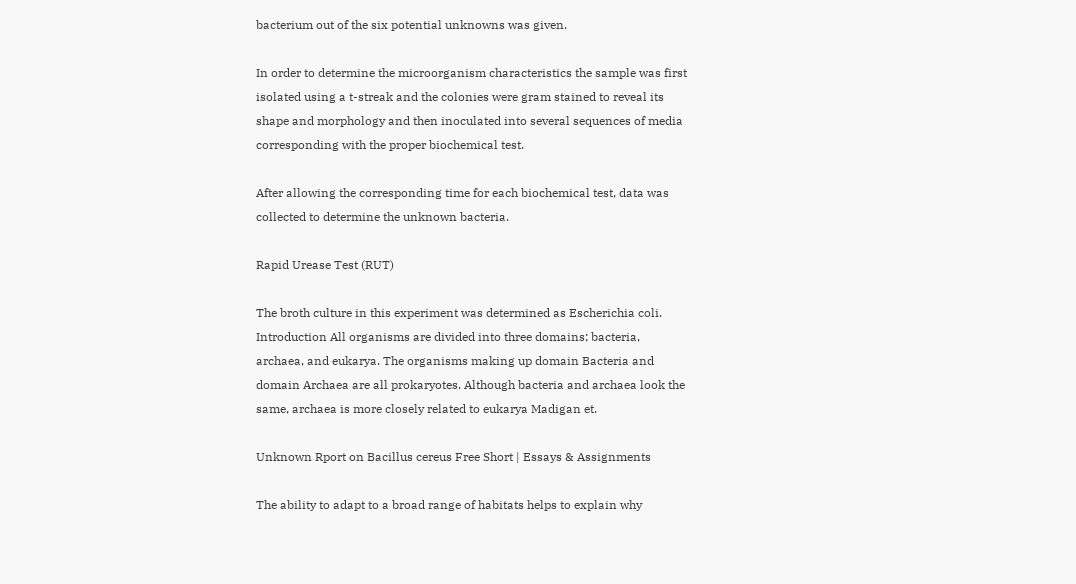bacterium out of the six potential unknowns was given.

In order to determine the microorganism characteristics the sample was first isolated using a t-streak and the colonies were gram stained to reveal its shape and morphology and then inoculated into several sequences of media corresponding with the proper biochemical test.

After allowing the corresponding time for each biochemical test, data was collected to determine the unknown bacteria.

Rapid Urease Test (RUT)

The broth culture in this experiment was determined as Escherichia coli. Introduction All organisms are divided into three domains; bacteria, archaea, and eukarya. The organisms making up domain Bacteria and domain Archaea are all prokaryotes. Although bacteria and archaea look the same, archaea is more closely related to eukarya Madigan et.

Unknown Rport on Bacillus cereus Free Short | Essays & Assignments

The ability to adapt to a broad range of habitats helps to explain why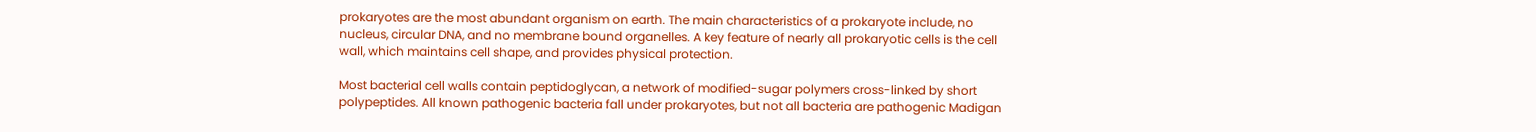prokaryotes are the most abundant organism on earth. The main characteristics of a prokaryote include, no nucleus, circular DNA, and no membrane bound organelles. A key feature of nearly all prokaryotic cells is the cell wall, which maintains cell shape, and provides physical protection.

Most bacterial cell walls contain peptidoglycan, a network of modified-sugar polymers cross-linked by short polypeptides. All known pathogenic bacteria fall under prokaryotes, but not all bacteria are pathogenic Madigan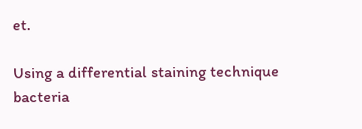et.

Using a differential staining technique bacteria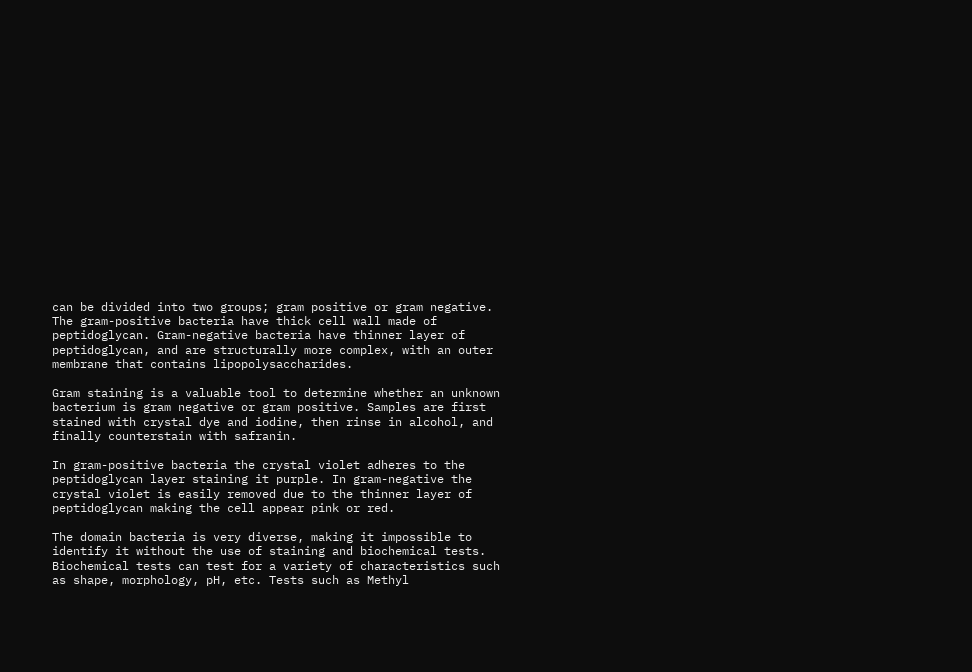can be divided into two groups; gram positive or gram negative. The gram-positive bacteria have thick cell wall made of peptidoglycan. Gram-negative bacteria have thinner layer of peptidoglycan, and are structurally more complex, with an outer membrane that contains lipopolysaccharides.

Gram staining is a valuable tool to determine whether an unknown bacterium is gram negative or gram positive. Samples are first stained with crystal dye and iodine, then rinse in alcohol, and finally counterstain with safranin.

In gram-positive bacteria the crystal violet adheres to the peptidoglycan layer staining it purple. In gram-negative the crystal violet is easily removed due to the thinner layer of peptidoglycan making the cell appear pink or red.

The domain bacteria is very diverse, making it impossible to identify it without the use of staining and biochemical tests. Biochemical tests can test for a variety of characteristics such as shape, morphology, pH, etc. Tests such as Methyl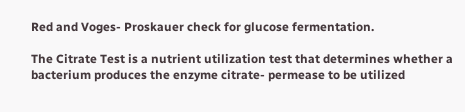Red and Voges- Proskauer check for glucose fermentation.

The Citrate Test is a nutrient utilization test that determines whether a bacterium produces the enzyme citrate- permease to be utilized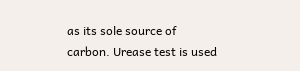as its sole source of carbon. Urease test is used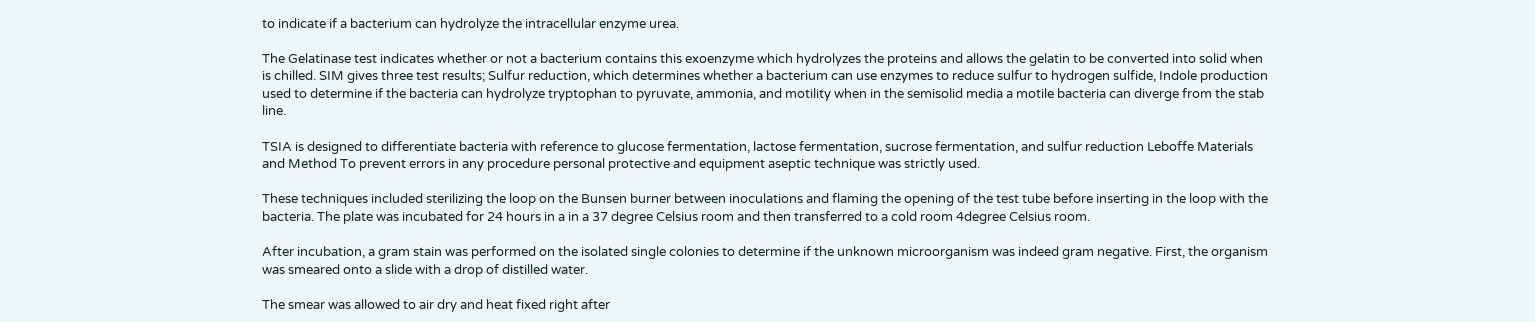to indicate if a bacterium can hydrolyze the intracellular enzyme urea.

The Gelatinase test indicates whether or not a bacterium contains this exoenzyme which hydrolyzes the proteins and allows the gelatin to be converted into solid when is chilled. SIM gives three test results; Sulfur reduction, which determines whether a bacterium can use enzymes to reduce sulfur to hydrogen sulfide, Indole production used to determine if the bacteria can hydrolyze tryptophan to pyruvate, ammonia, and motility when in the semisolid media a motile bacteria can diverge from the stab line.

TSIA is designed to differentiate bacteria with reference to glucose fermentation, lactose fermentation, sucrose fermentation, and sulfur reduction Leboffe Materials and Method To prevent errors in any procedure personal protective and equipment aseptic technique was strictly used.

These techniques included sterilizing the loop on the Bunsen burner between inoculations and flaming the opening of the test tube before inserting in the loop with the bacteria. The plate was incubated for 24 hours in a in a 37 degree Celsius room and then transferred to a cold room 4degree Celsius room.

After incubation, a gram stain was performed on the isolated single colonies to determine if the unknown microorganism was indeed gram negative. First, the organism was smeared onto a slide with a drop of distilled water.

The smear was allowed to air dry and heat fixed right after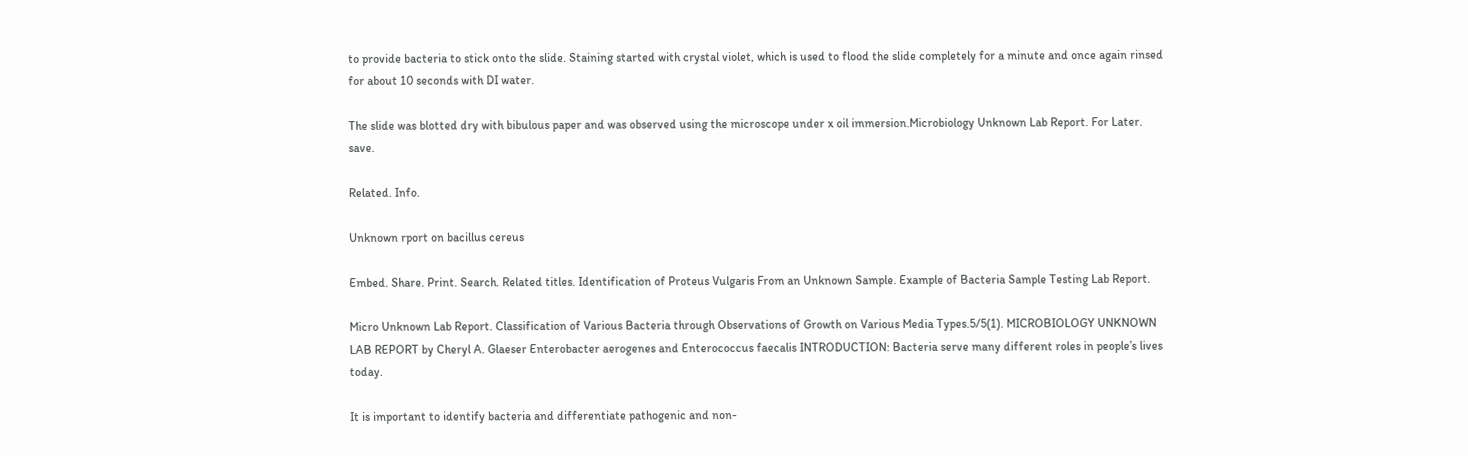to provide bacteria to stick onto the slide. Staining started with crystal violet, which is used to flood the slide completely for a minute and once again rinsed for about 10 seconds with DI water.

The slide was blotted dry with bibulous paper and was observed using the microscope under x oil immersion.Microbiology Unknown Lab Report. For Later. save.

Related. Info.

Unknown rport on bacillus cereus

Embed. Share. Print. Search. Related titles. Identification of Proteus Vulgaris From an Unknown Sample. Example of Bacteria Sample Testing Lab Report.

Micro Unknown Lab Report. Classification of Various Bacteria through Observations of Growth on Various Media Types.5/5(1). MICROBIOLOGY UNKNOWN LAB REPORT by Cheryl A. Glaeser Enterobacter aerogenes and Enterococcus faecalis INTRODUCTION: Bacteria serve many different roles in people’s lives today.

It is important to identify bacteria and differentiate pathogenic and non-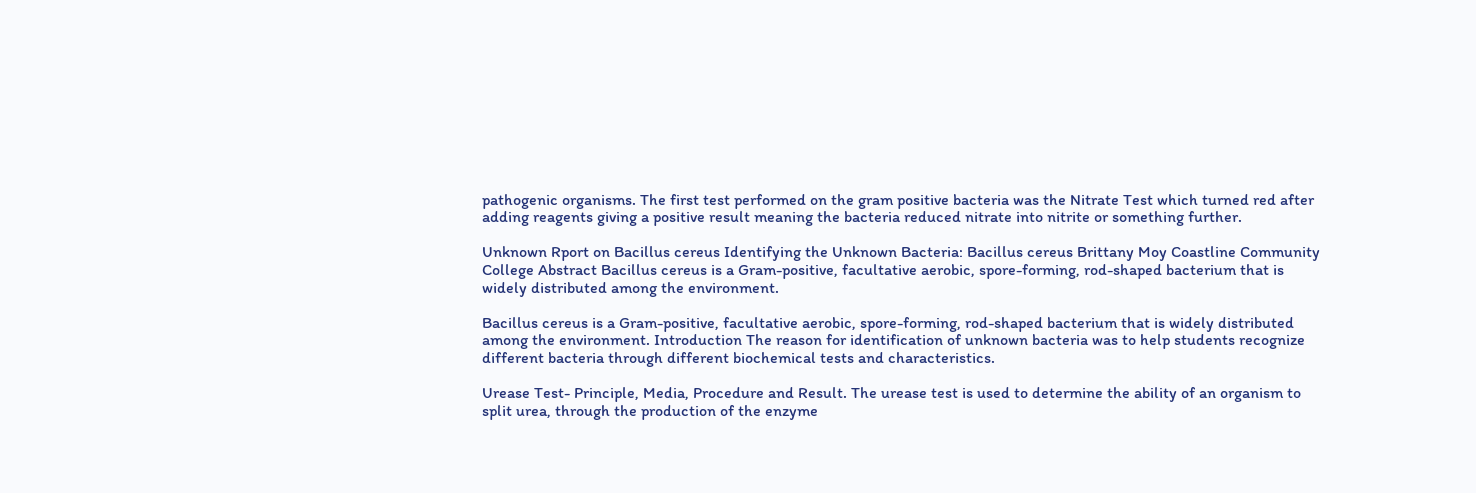pathogenic organisms. The first test performed on the gram positive bacteria was the Nitrate Test which turned red after adding reagents giving a positive result meaning the bacteria reduced nitrate into nitrite or something further.

Unknown Rport on Bacillus cereus Identifying the Unknown Bacteria: Bacillus cereus Brittany Moy Coastline Community College Abstract Bacillus cereus is a Gram-positive, facultative aerobic, spore-forming, rod-shaped bacterium that is widely distributed among the environment.

Bacillus cereus is a Gram-positive, facultative aerobic, spore-forming, rod-shaped bacterium that is widely distributed among the environment. Introduction The reason for identification of unknown bacteria was to help students recognize different bacteria through different biochemical tests and characteristics.

Urease Test- Principle, Media, Procedure and Result. The urease test is used to determine the ability of an organism to split urea, through the production of the enzyme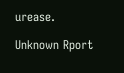urease.

Unknown Rport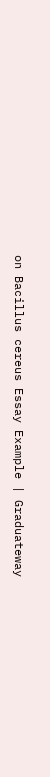on Bacillus cereus Essay Example | Graduateway